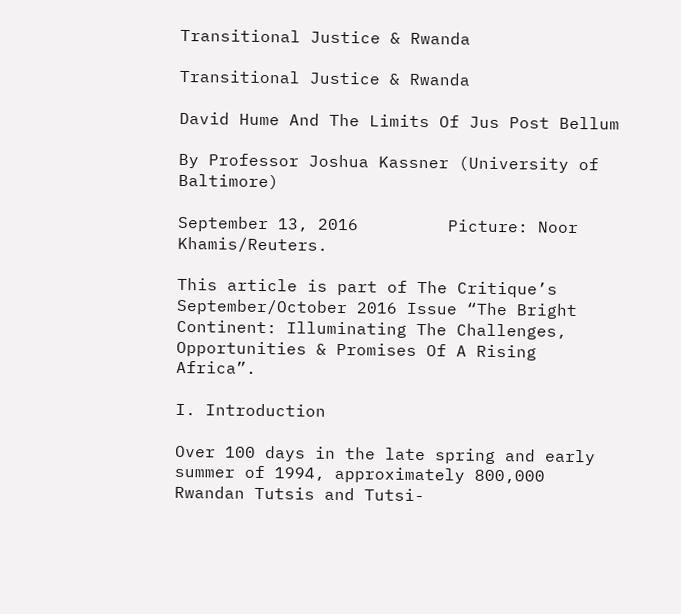Transitional Justice & Rwanda

Transitional Justice & Rwanda

David Hume And The Limits Of Jus Post Bellum

By Professor Joshua Kassner (University of Baltimore)

September 13, 2016         Picture: Noor Khamis/Reuters.

This article is part of The Critique’s September/October 2016 Issue “The Bright Continent: Illuminating The Challenges, Opportunities & Promises Of A Rising Africa”.

I. Introduction

Over 100 days in the late spring and early summer of 1994, approximately 800,000 Rwandan Tutsis and Tutsi-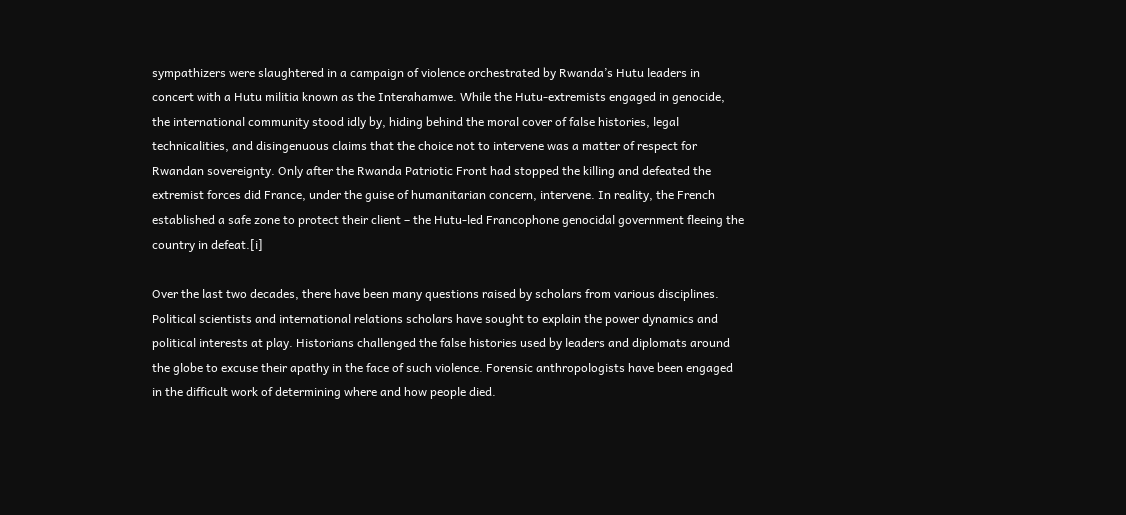sympathizers were slaughtered in a campaign of violence orchestrated by Rwanda’s Hutu leaders in concert with a Hutu militia known as the Interahamwe. While the Hutu-extremists engaged in genocide, the international community stood idly by, hiding behind the moral cover of false histories, legal technicalities, and disingenuous claims that the choice not to intervene was a matter of respect for Rwandan sovereignty. Only after the Rwanda Patriotic Front had stopped the killing and defeated the extremist forces did France, under the guise of humanitarian concern, intervene. In reality, the French established a safe zone to protect their client – the Hutu-led Francophone genocidal government fleeing the country in defeat.[i]

Over the last two decades, there have been many questions raised by scholars from various disciplines. Political scientists and international relations scholars have sought to explain the power dynamics and political interests at play. Historians challenged the false histories used by leaders and diplomats around the globe to excuse their apathy in the face of such violence. Forensic anthropologists have been engaged in the difficult work of determining where and how people died.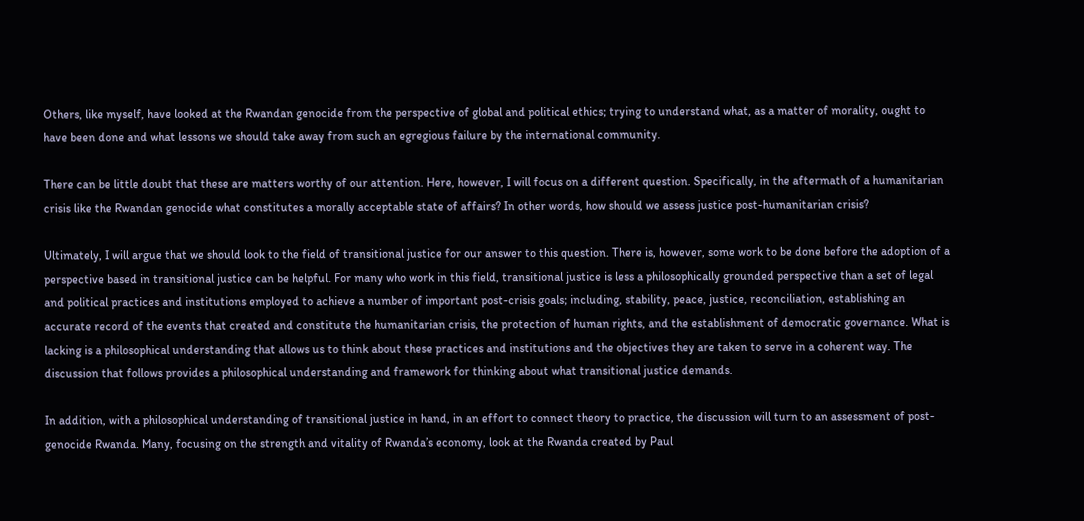Others, like myself, have looked at the Rwandan genocide from the perspective of global and political ethics; trying to understand what, as a matter of morality, ought to have been done and what lessons we should take away from such an egregious failure by the international community.

There can be little doubt that these are matters worthy of our attention. Here, however, I will focus on a different question. Specifically, in the aftermath of a humanitarian crisis like the Rwandan genocide what constitutes a morally acceptable state of affairs? In other words, how should we assess justice post-humanitarian crisis?

Ultimately, I will argue that we should look to the field of transitional justice for our answer to this question. There is, however, some work to be done before the adoption of a perspective based in transitional justice can be helpful. For many who work in this field, transitional justice is less a philosophically grounded perspective than a set of legal and political practices and institutions employed to achieve a number of important post-crisis goals; including, stability, peace, justice, reconciliation, establishing an accurate record of the events that created and constitute the humanitarian crisis, the protection of human rights, and the establishment of democratic governance. What is lacking is a philosophical understanding that allows us to think about these practices and institutions and the objectives they are taken to serve in a coherent way. The discussion that follows provides a philosophical understanding and framework for thinking about what transitional justice demands.

In addition, with a philosophical understanding of transitional justice in hand, in an effort to connect theory to practice, the discussion will turn to an assessment of post-genocide Rwanda. Many, focusing on the strength and vitality of Rwanda’s economy, look at the Rwanda created by Paul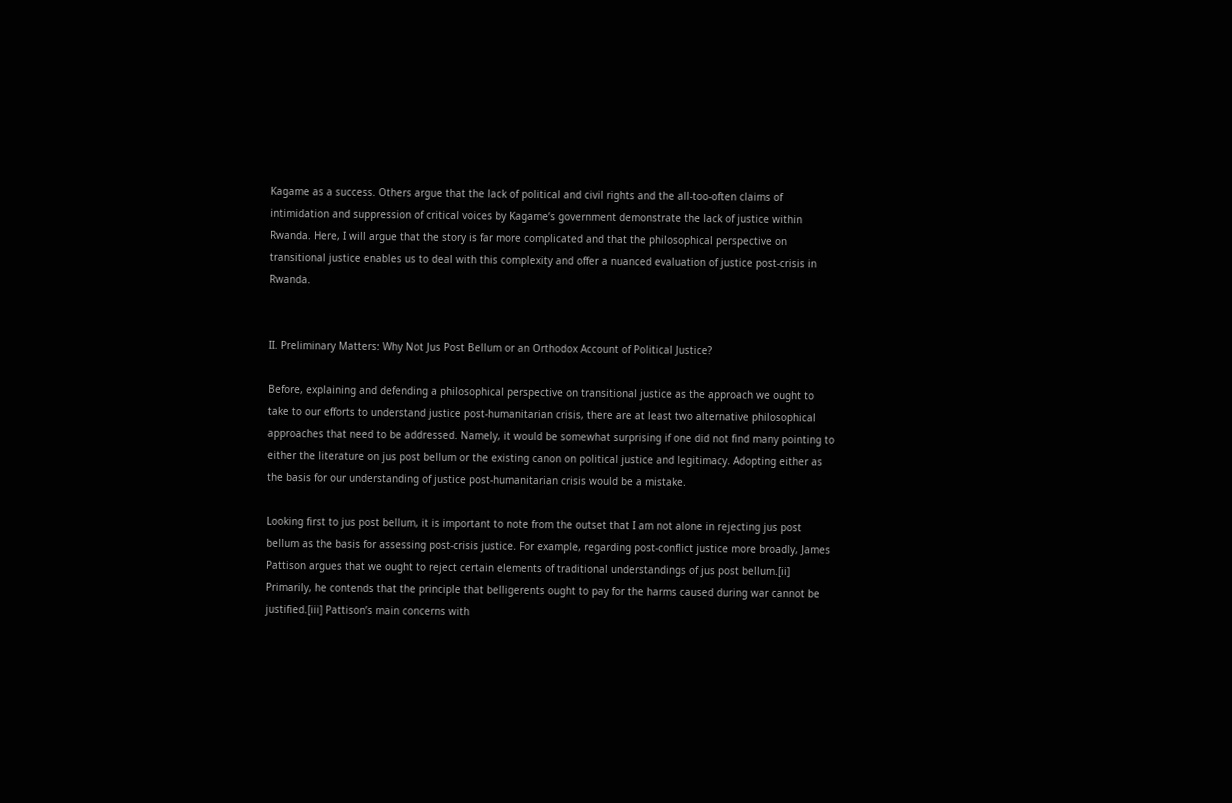Kagame as a success. Others argue that the lack of political and civil rights and the all-too-often claims of intimidation and suppression of critical voices by Kagame’s government demonstrate the lack of justice within Rwanda. Here, I will argue that the story is far more complicated and that the philosophical perspective on transitional justice enables us to deal with this complexity and offer a nuanced evaluation of justice post-crisis in Rwanda.


II. Preliminary Matters: Why Not Jus Post Bellum or an Orthodox Account of Political Justice?

Before, explaining and defending a philosophical perspective on transitional justice as the approach we ought to take to our efforts to understand justice post-humanitarian crisis, there are at least two alternative philosophical approaches that need to be addressed. Namely, it would be somewhat surprising if one did not find many pointing to either the literature on jus post bellum or the existing canon on political justice and legitimacy. Adopting either as the basis for our understanding of justice post-humanitarian crisis would be a mistake.

Looking first to jus post bellum, it is important to note from the outset that I am not alone in rejecting jus post bellum as the basis for assessing post-crisis justice. For example, regarding post-conflict justice more broadly, James Pattison argues that we ought to reject certain elements of traditional understandings of jus post bellum.[ii] Primarily, he contends that the principle that belligerents ought to pay for the harms caused during war cannot be justified.[iii] Pattison’s main concerns with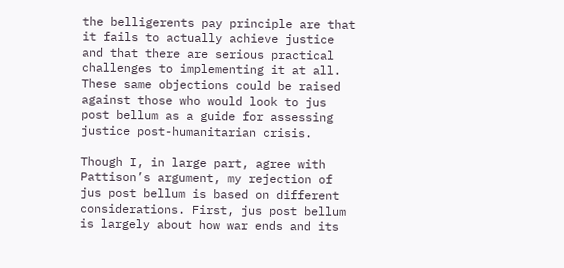the belligerents pay principle are that it fails to actually achieve justice and that there are serious practical challenges to implementing it at all. These same objections could be raised against those who would look to jus post bellum as a guide for assessing justice post-humanitarian crisis.

Though I, in large part, agree with Pattison’s argument, my rejection of jus post bellum is based on different considerations. First, jus post bellum is largely about how war ends and its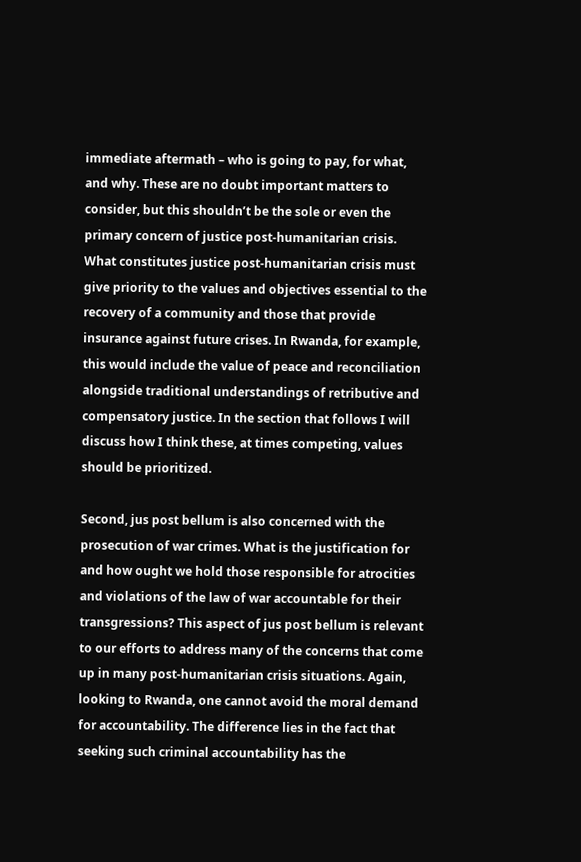immediate aftermath – who is going to pay, for what, and why. These are no doubt important matters to consider, but this shouldn’t be the sole or even the primary concern of justice post-humanitarian crisis. What constitutes justice post-humanitarian crisis must give priority to the values and objectives essential to the recovery of a community and those that provide insurance against future crises. In Rwanda, for example, this would include the value of peace and reconciliation alongside traditional understandings of retributive and compensatory justice. In the section that follows I will discuss how I think these, at times competing, values should be prioritized.

Second, jus post bellum is also concerned with the prosecution of war crimes. What is the justification for and how ought we hold those responsible for atrocities and violations of the law of war accountable for their transgressions? This aspect of jus post bellum is relevant to our efforts to address many of the concerns that come up in many post-humanitarian crisis situations. Again, looking to Rwanda, one cannot avoid the moral demand for accountability. The difference lies in the fact that seeking such criminal accountability has the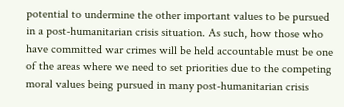potential to undermine the other important values to be pursued in a post-humanitarian crisis situation. As such, how those who have committed war crimes will be held accountable must be one of the areas where we need to set priorities due to the competing moral values being pursued in many post-humanitarian crisis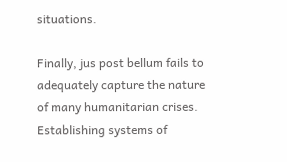situations.

Finally, jus post bellum fails to adequately capture the nature of many humanitarian crises. Establishing systems of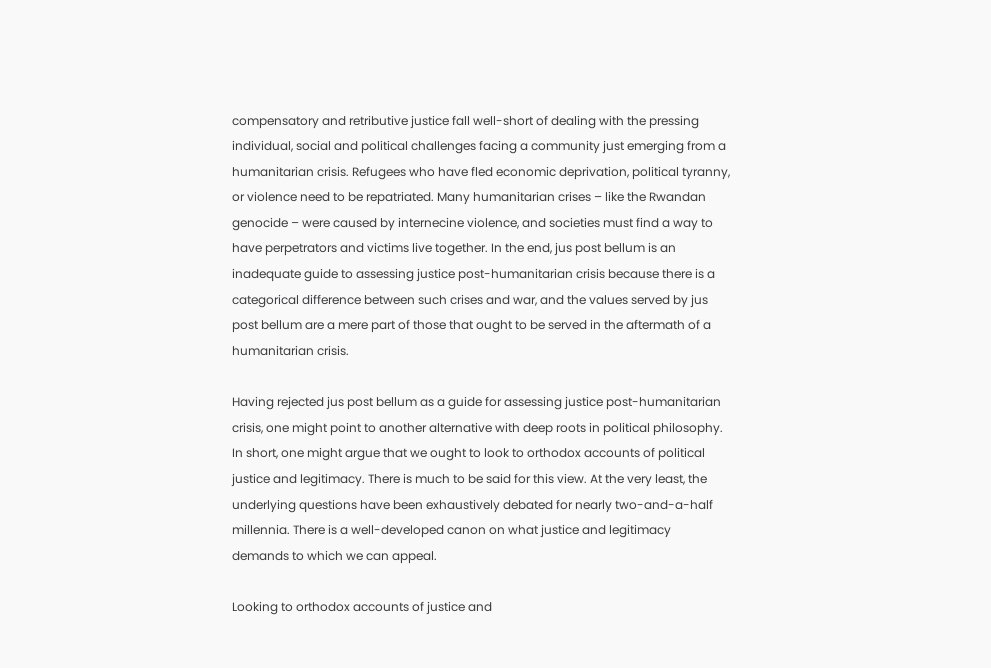compensatory and retributive justice fall well-short of dealing with the pressing individual, social and political challenges facing a community just emerging from a humanitarian crisis. Refugees who have fled economic deprivation, political tyranny, or violence need to be repatriated. Many humanitarian crises – like the Rwandan genocide – were caused by internecine violence, and societies must find a way to have perpetrators and victims live together. In the end, jus post bellum is an inadequate guide to assessing justice post-humanitarian crisis because there is a categorical difference between such crises and war, and the values served by jus post bellum are a mere part of those that ought to be served in the aftermath of a humanitarian crisis.

Having rejected jus post bellum as a guide for assessing justice post-humanitarian crisis, one might point to another alternative with deep roots in political philosophy. In short, one might argue that we ought to look to orthodox accounts of political justice and legitimacy. There is much to be said for this view. At the very least, the underlying questions have been exhaustively debated for nearly two-and-a-half millennia. There is a well-developed canon on what justice and legitimacy demands to which we can appeal.

Looking to orthodox accounts of justice and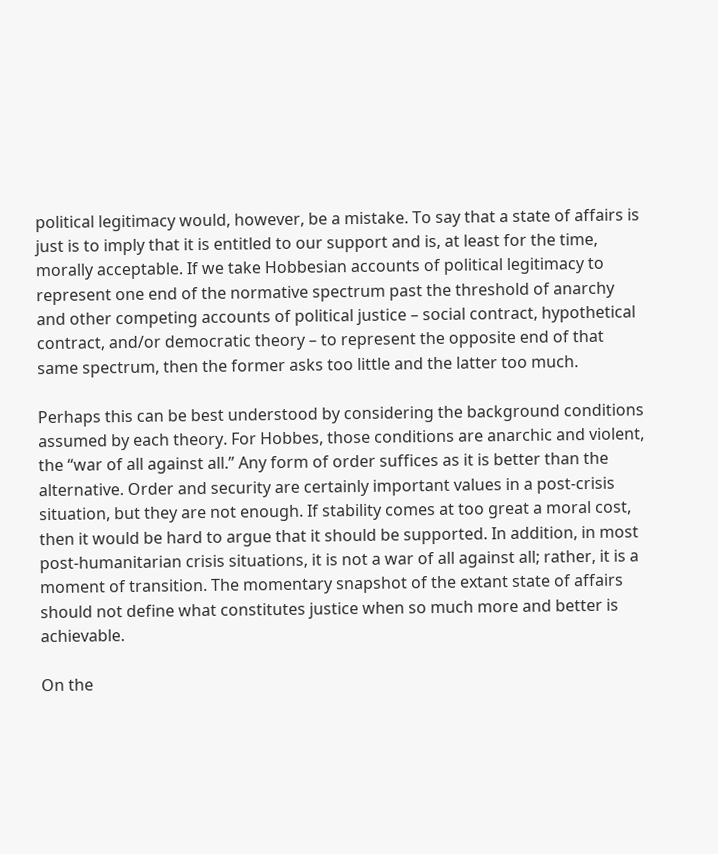political legitimacy would, however, be a mistake. To say that a state of affairs is just is to imply that it is entitled to our support and is, at least for the time, morally acceptable. If we take Hobbesian accounts of political legitimacy to represent one end of the normative spectrum past the threshold of anarchy and other competing accounts of political justice – social contract, hypothetical contract, and/or democratic theory – to represent the opposite end of that same spectrum, then the former asks too little and the latter too much.

Perhaps this can be best understood by considering the background conditions assumed by each theory. For Hobbes, those conditions are anarchic and violent, the “war of all against all.” Any form of order suffices as it is better than the alternative. Order and security are certainly important values in a post-crisis situation, but they are not enough. If stability comes at too great a moral cost, then it would be hard to argue that it should be supported. In addition, in most post-humanitarian crisis situations, it is not a war of all against all; rather, it is a moment of transition. The momentary snapshot of the extant state of affairs should not define what constitutes justice when so much more and better is achievable.

On the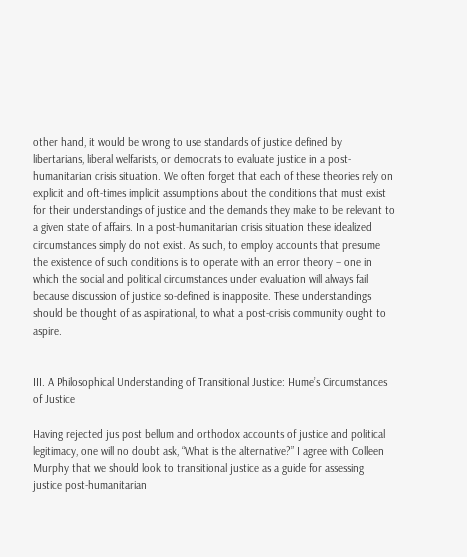other hand, it would be wrong to use standards of justice defined by libertarians, liberal welfarists, or democrats to evaluate justice in a post-humanitarian crisis situation. We often forget that each of these theories rely on explicit and oft-times implicit assumptions about the conditions that must exist for their understandings of justice and the demands they make to be relevant to a given state of affairs. In a post-humanitarian crisis situation these idealized circumstances simply do not exist. As such, to employ accounts that presume the existence of such conditions is to operate with an error theory – one in which the social and political circumstances under evaluation will always fail because discussion of justice so-defined is inapposite. These understandings should be thought of as aspirational, to what a post-crisis community ought to aspire.


III. A Philosophical Understanding of Transitional Justice: Hume’s Circumstances of Justice

Having rejected jus post bellum and orthodox accounts of justice and political legitimacy, one will no doubt ask, “What is the alternative?” I agree with Colleen Murphy that we should look to transitional justice as a guide for assessing justice post-humanitarian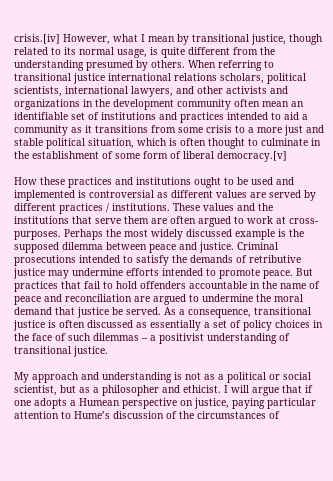crisis.[iv] However, what I mean by transitional justice, though related to its normal usage, is quite different from the understanding presumed by others. When referring to transitional justice international relations scholars, political scientists, international lawyers, and other activists and organizations in the development community often mean an identifiable set of institutions and practices intended to aid a community as it transitions from some crisis to a more just and stable political situation, which is often thought to culminate in the establishment of some form of liberal democracy.[v]

How these practices and institutions ought to be used and implemented is controversial as different values are served by different practices / institutions. These values and the institutions that serve them are often argued to work at cross-purposes. Perhaps the most widely discussed example is the supposed dilemma between peace and justice. Criminal prosecutions intended to satisfy the demands of retributive justice may undermine efforts intended to promote peace. But practices that fail to hold offenders accountable in the name of peace and reconciliation are argued to undermine the moral demand that justice be served. As a consequence, transitional justice is often discussed as essentially a set of policy choices in the face of such dilemmas – a positivist understanding of transitional justice.

My approach and understanding is not as a political or social scientist, but as a philosopher and ethicist. I will argue that if one adopts a Humean perspective on justice, paying particular attention to Hume’s discussion of the circumstances of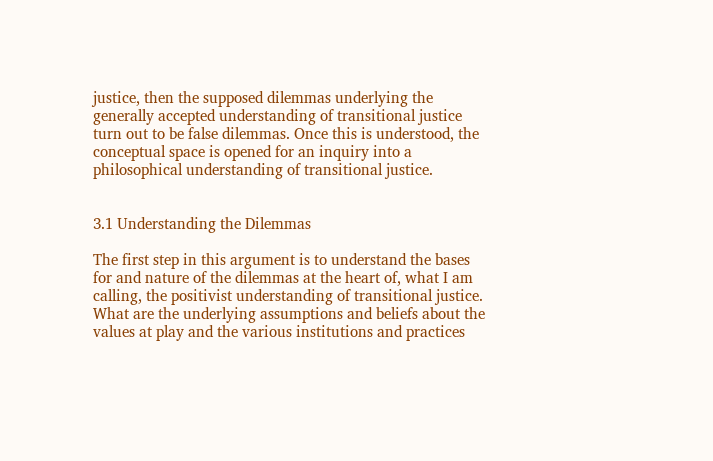justice, then the supposed dilemmas underlying the generally accepted understanding of transitional justice turn out to be false dilemmas. Once this is understood, the conceptual space is opened for an inquiry into a philosophical understanding of transitional justice.


3.1 Understanding the Dilemmas

The first step in this argument is to understand the bases for and nature of the dilemmas at the heart of, what I am calling, the positivist understanding of transitional justice. What are the underlying assumptions and beliefs about the values at play and the various institutions and practices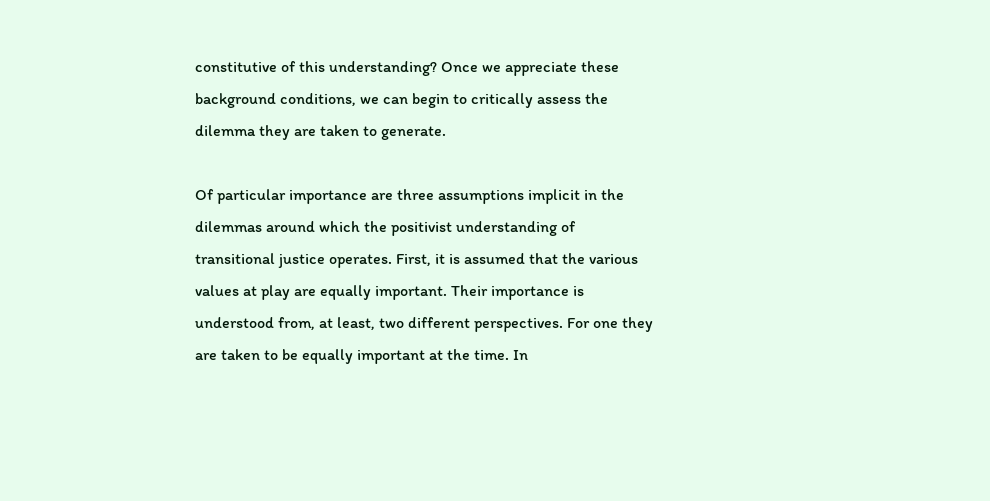constitutive of this understanding? Once we appreciate these background conditions, we can begin to critically assess the dilemma they are taken to generate.

Of particular importance are three assumptions implicit in the dilemmas around which the positivist understanding of transitional justice operates. First, it is assumed that the various values at play are equally important. Their importance is understood from, at least, two different perspectives. For one they are taken to be equally important at the time. In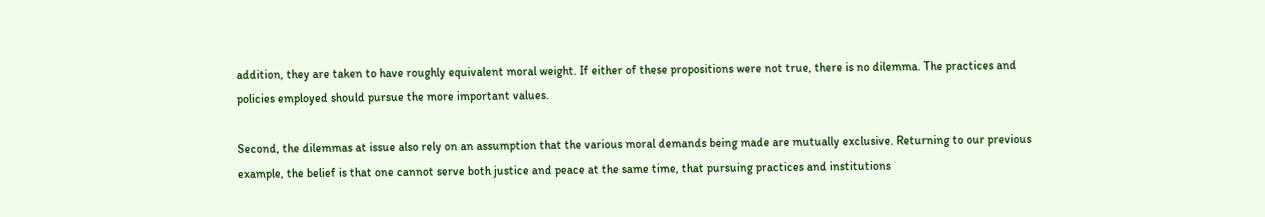addition, they are taken to have roughly equivalent moral weight. If either of these propositions were not true, there is no dilemma. The practices and policies employed should pursue the more important values.

Second, the dilemmas at issue also rely on an assumption that the various moral demands being made are mutually exclusive. Returning to our previous example, the belief is that one cannot serve both justice and peace at the same time, that pursuing practices and institutions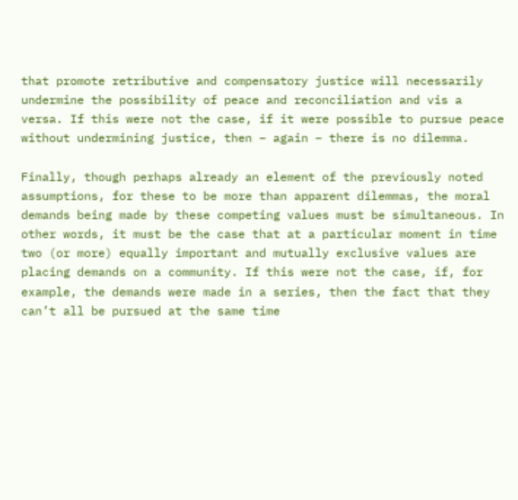that promote retributive and compensatory justice will necessarily undermine the possibility of peace and reconciliation and vis a versa. If this were not the case, if it were possible to pursue peace without undermining justice, then – again – there is no dilemma.

Finally, though perhaps already an element of the previously noted assumptions, for these to be more than apparent dilemmas, the moral demands being made by these competing values must be simultaneous. In other words, it must be the case that at a particular moment in time two (or more) equally important and mutually exclusive values are placing demands on a community. If this were not the case, if, for example, the demands were made in a series, then the fact that they can’t all be pursued at the same time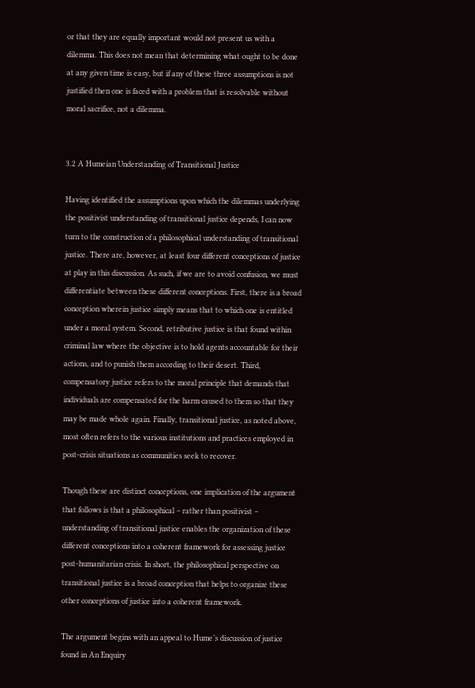or that they are equally important would not present us with a dilemma. This does not mean that determining what ought to be done at any given time is easy, but if any of these three assumptions is not justified then one is faced with a problem that is resolvable without moral sacrifice, not a dilemma.


3.2 A Humeian Understanding of Transitional Justice

Having identified the assumptions upon which the dilemmas underlying the positivist understanding of transitional justice depends, I can now turn to the construction of a philosophical understanding of transitional justice. There are, however, at least four different conceptions of justice at play in this discussion. As such, if we are to avoid confusion, we must differentiate between these different conceptions. First, there is a broad conception wherein justice simply means that to which one is entitled under a moral system. Second, retributive justice is that found within criminal law where the objective is to hold agents accountable for their actions, and to punish them according to their desert. Third, compensatory justice refers to the moral principle that demands that individuals are compensated for the harm caused to them so that they may be made whole again. Finally, transitional justice, as noted above, most often refers to the various institutions and practices employed in post-crisis situations as communities seek to recover.

Though these are distinct conceptions, one implication of the argument that follows is that a philosophical – rather than positivist – understanding of transitional justice enables the organization of these different conceptions into a coherent framework for assessing justice post-humanitarian crisis. In short, the philosophical perspective on transitional justice is a broad conception that helps to organize these other conceptions of justice into a coherent framework.

The argument begins with an appeal to Hume’s discussion of justice found in An Enquiry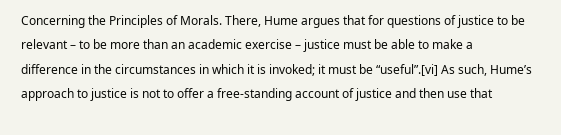Concerning the Principles of Morals. There, Hume argues that for questions of justice to be relevant – to be more than an academic exercise – justice must be able to make a difference in the circumstances in which it is invoked; it must be “useful”.[vi] As such, Hume’s approach to justice is not to offer a free-standing account of justice and then use that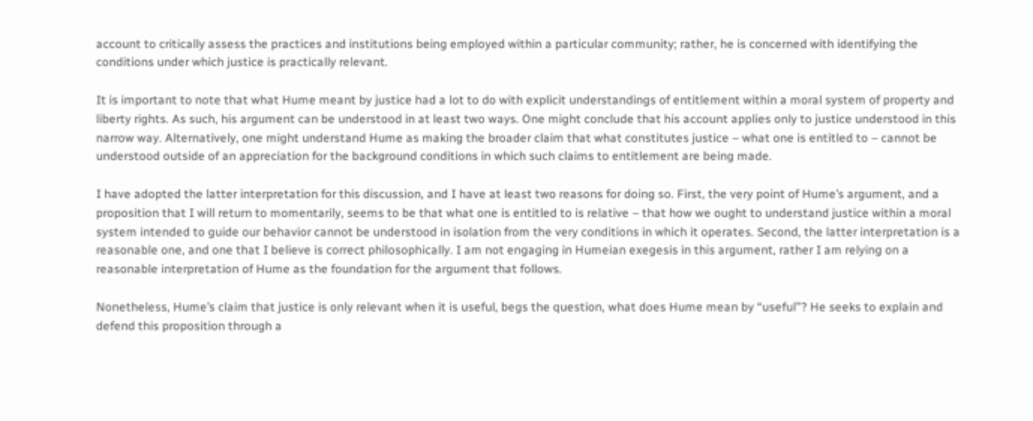account to critically assess the practices and institutions being employed within a particular community; rather, he is concerned with identifying the conditions under which justice is practically relevant.

It is important to note that what Hume meant by justice had a lot to do with explicit understandings of entitlement within a moral system of property and liberty rights. As such, his argument can be understood in at least two ways. One might conclude that his account applies only to justice understood in this narrow way. Alternatively, one might understand Hume as making the broader claim that what constitutes justice – what one is entitled to – cannot be understood outside of an appreciation for the background conditions in which such claims to entitlement are being made.

I have adopted the latter interpretation for this discussion, and I have at least two reasons for doing so. First, the very point of Hume’s argument, and a proposition that I will return to momentarily, seems to be that what one is entitled to is relative – that how we ought to understand justice within a moral system intended to guide our behavior cannot be understood in isolation from the very conditions in which it operates. Second, the latter interpretation is a reasonable one, and one that I believe is correct philosophically. I am not engaging in Humeian exegesis in this argument, rather I am relying on a reasonable interpretation of Hume as the foundation for the argument that follows.

Nonetheless, Hume’s claim that justice is only relevant when it is useful, begs the question, what does Hume mean by “useful”? He seeks to explain and defend this proposition through a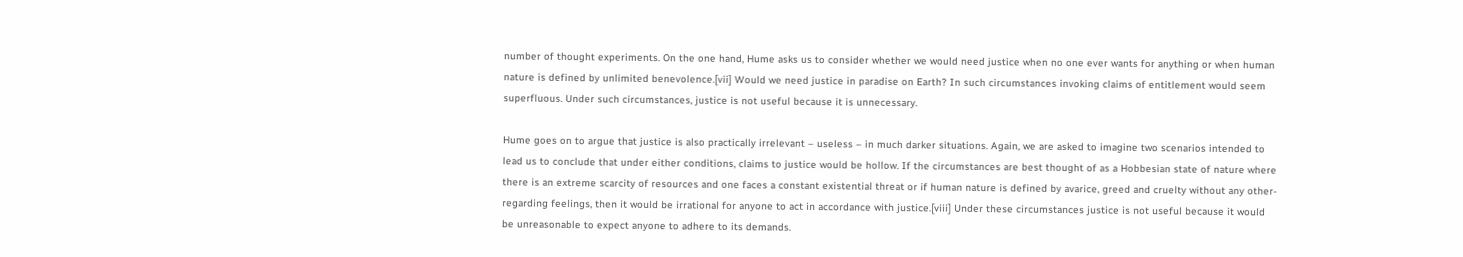number of thought experiments. On the one hand, Hume asks us to consider whether we would need justice when no one ever wants for anything or when human nature is defined by unlimited benevolence.[vii] Would we need justice in paradise on Earth? In such circumstances invoking claims of entitlement would seem superfluous. Under such circumstances, justice is not useful because it is unnecessary.

Hume goes on to argue that justice is also practically irrelevant – useless – in much darker situations. Again, we are asked to imagine two scenarios intended to lead us to conclude that under either conditions, claims to justice would be hollow. If the circumstances are best thought of as a Hobbesian state of nature where there is an extreme scarcity of resources and one faces a constant existential threat or if human nature is defined by avarice, greed and cruelty without any other-regarding feelings, then it would be irrational for anyone to act in accordance with justice.[viii] Under these circumstances justice is not useful because it would be unreasonable to expect anyone to adhere to its demands.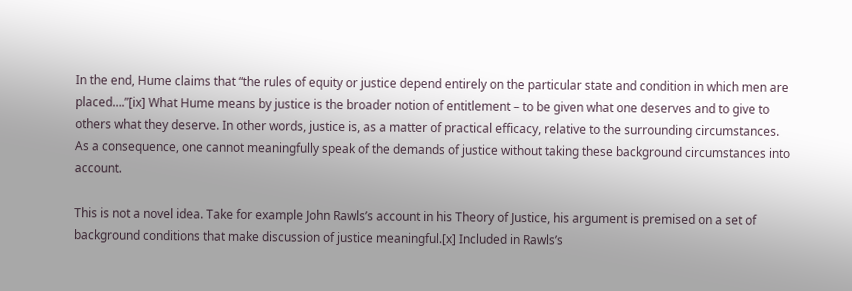In the end, Hume claims that “the rules of equity or justice depend entirely on the particular state and condition in which men are placed….”[ix] What Hume means by justice is the broader notion of entitlement – to be given what one deserves and to give to others what they deserve. In other words, justice is, as a matter of practical efficacy, relative to the surrounding circumstances. As a consequence, one cannot meaningfully speak of the demands of justice without taking these background circumstances into account.

This is not a novel idea. Take for example John Rawls’s account in his Theory of Justice, his argument is premised on a set of background conditions that make discussion of justice meaningful.[x] Included in Rawls’s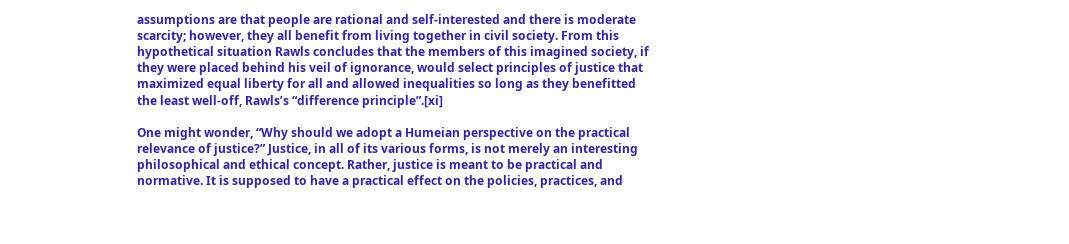assumptions are that people are rational and self-interested and there is moderate scarcity; however, they all benefit from living together in civil society. From this hypothetical situation Rawls concludes that the members of this imagined society, if they were placed behind his veil of ignorance, would select principles of justice that maximized equal liberty for all and allowed inequalities so long as they benefitted the least well-off, Rawls’s “difference principle”.[xi]

One might wonder, “Why should we adopt a Humeian perspective on the practical relevance of justice?” Justice, in all of its various forms, is not merely an interesting philosophical and ethical concept. Rather, justice is meant to be practical and normative. It is supposed to have a practical effect on the policies, practices, and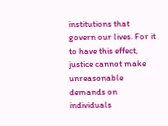institutions that govern our lives. For it to have this effect, justice cannot make unreasonable demands on individuals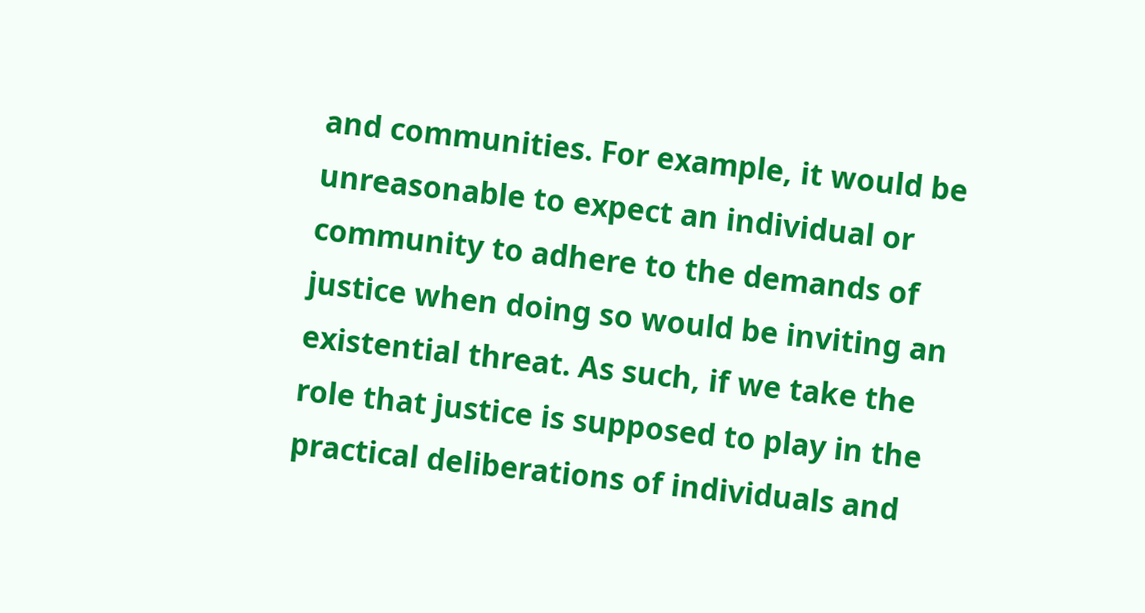and communities. For example, it would be unreasonable to expect an individual or community to adhere to the demands of justice when doing so would be inviting an existential threat. As such, if we take the role that justice is supposed to play in the practical deliberations of individuals and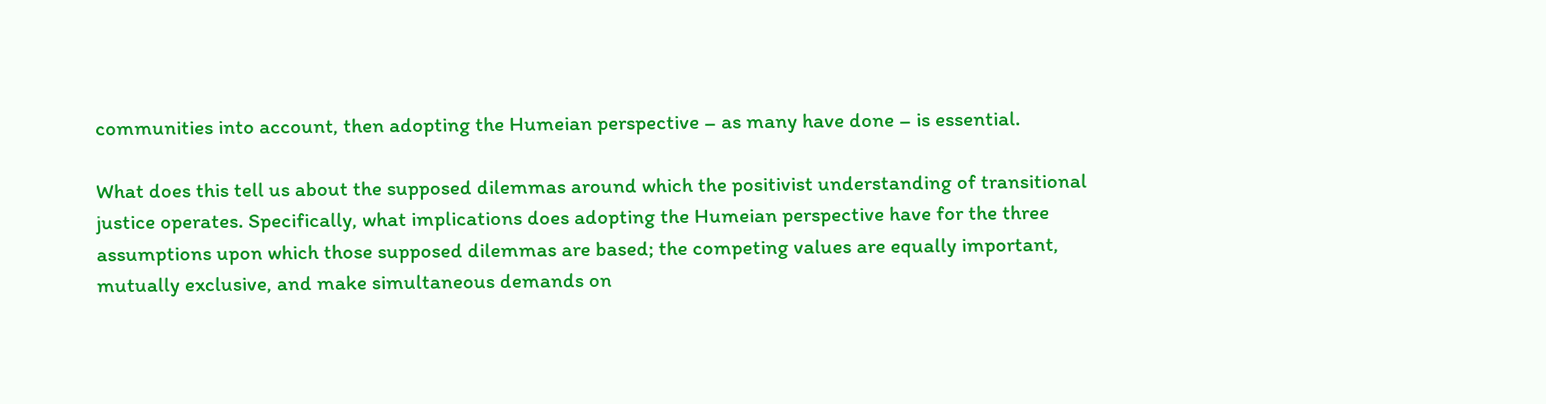communities into account, then adopting the Humeian perspective – as many have done – is essential.

What does this tell us about the supposed dilemmas around which the positivist understanding of transitional justice operates. Specifically, what implications does adopting the Humeian perspective have for the three assumptions upon which those supposed dilemmas are based; the competing values are equally important, mutually exclusive, and make simultaneous demands on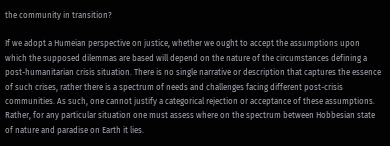the community in transition?

If we adopt a Humeian perspective on justice, whether we ought to accept the assumptions upon which the supposed dilemmas are based will depend on the nature of the circumstances defining a post-humanitarian crisis situation. There is no single narrative or description that captures the essence of such crises, rather there is a spectrum of needs and challenges facing different post-crisis communities. As such, one cannot justify a categorical rejection or acceptance of these assumptions. Rather, for any particular situation one must assess where on the spectrum between Hobbesian state of nature and paradise on Earth it lies.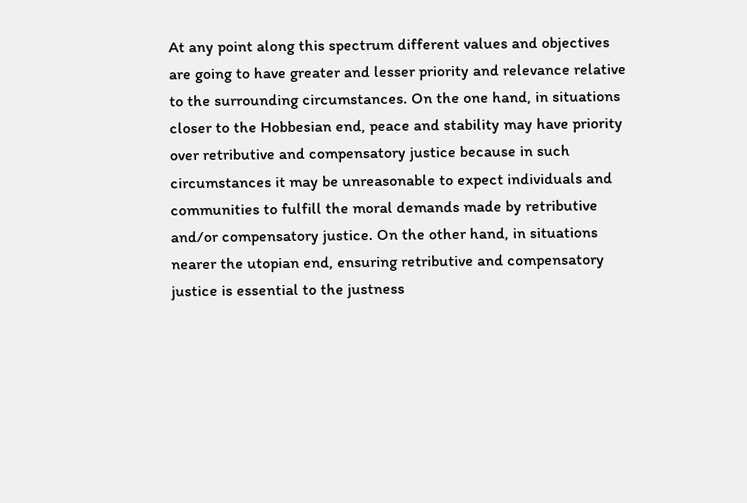At any point along this spectrum different values and objectives are going to have greater and lesser priority and relevance relative to the surrounding circumstances. On the one hand, in situations closer to the Hobbesian end, peace and stability may have priority over retributive and compensatory justice because in such circumstances it may be unreasonable to expect individuals and communities to fulfill the moral demands made by retributive and/or compensatory justice. On the other hand, in situations nearer the utopian end, ensuring retributive and compensatory justice is essential to the justness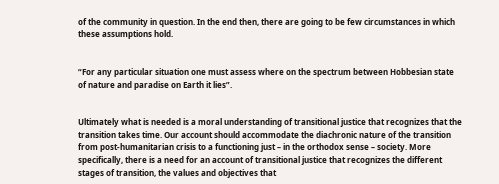of the community in question. In the end then, there are going to be few circumstances in which these assumptions hold.


“For any particular situation one must assess where on the spectrum between Hobbesian state of nature and paradise on Earth it lies”.


Ultimately what is needed is a moral understanding of transitional justice that recognizes that the transition takes time. Our account should accommodate the diachronic nature of the transition from post-humanitarian crisis to a functioning just – in the orthodox sense – society. More specifically, there is a need for an account of transitional justice that recognizes the different stages of transition, the values and objectives that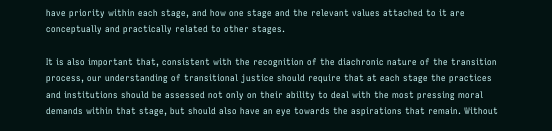have priority within each stage, and how one stage and the relevant values attached to it are conceptually and practically related to other stages.

It is also important that, consistent with the recognition of the diachronic nature of the transition process, our understanding of transitional justice should require that at each stage the practices and institutions should be assessed not only on their ability to deal with the most pressing moral demands within that stage, but should also have an eye towards the aspirations that remain. Without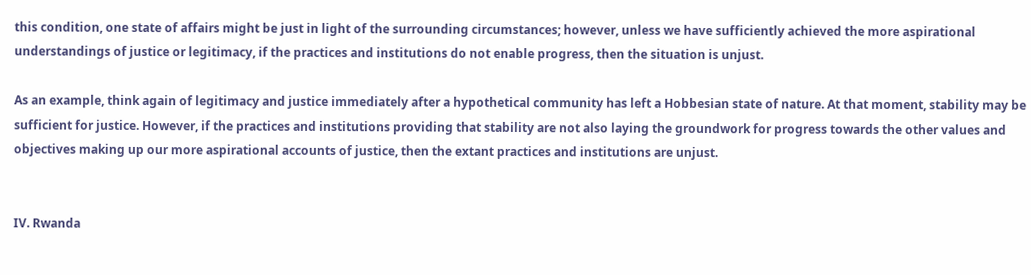this condition, one state of affairs might be just in light of the surrounding circumstances; however, unless we have sufficiently achieved the more aspirational understandings of justice or legitimacy, if the practices and institutions do not enable progress, then the situation is unjust.

As an example, think again of legitimacy and justice immediately after a hypothetical community has left a Hobbesian state of nature. At that moment, stability may be sufficient for justice. However, if the practices and institutions providing that stability are not also laying the groundwork for progress towards the other values and objectives making up our more aspirational accounts of justice, then the extant practices and institutions are unjust.


IV. Rwanda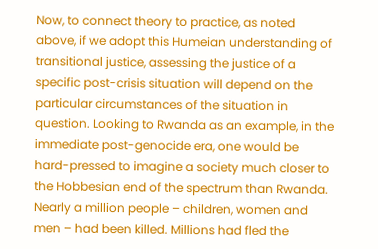Now, to connect theory to practice, as noted above, if we adopt this Humeian understanding of transitional justice, assessing the justice of a specific post-crisis situation will depend on the particular circumstances of the situation in question. Looking to Rwanda as an example, in the immediate post-genocide era, one would be hard-pressed to imagine a society much closer to the Hobbesian end of the spectrum than Rwanda. Nearly a million people – children, women and men – had been killed. Millions had fled the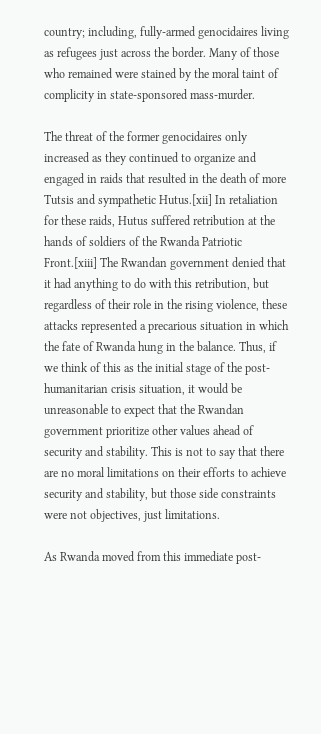country; including, fully-armed genocidaires living as refugees just across the border. Many of those who remained were stained by the moral taint of complicity in state-sponsored mass-murder.

The threat of the former genocidaires only increased as they continued to organize and engaged in raids that resulted in the death of more Tutsis and sympathetic Hutus.[xii] In retaliation for these raids, Hutus suffered retribution at the hands of soldiers of the Rwanda Patriotic Front.[xiii] The Rwandan government denied that it had anything to do with this retribution, but regardless of their role in the rising violence, these attacks represented a precarious situation in which the fate of Rwanda hung in the balance. Thus, if we think of this as the initial stage of the post-humanitarian crisis situation, it would be unreasonable to expect that the Rwandan government prioritize other values ahead of security and stability. This is not to say that there are no moral limitations on their efforts to achieve security and stability, but those side constraints were not objectives, just limitations.

As Rwanda moved from this immediate post-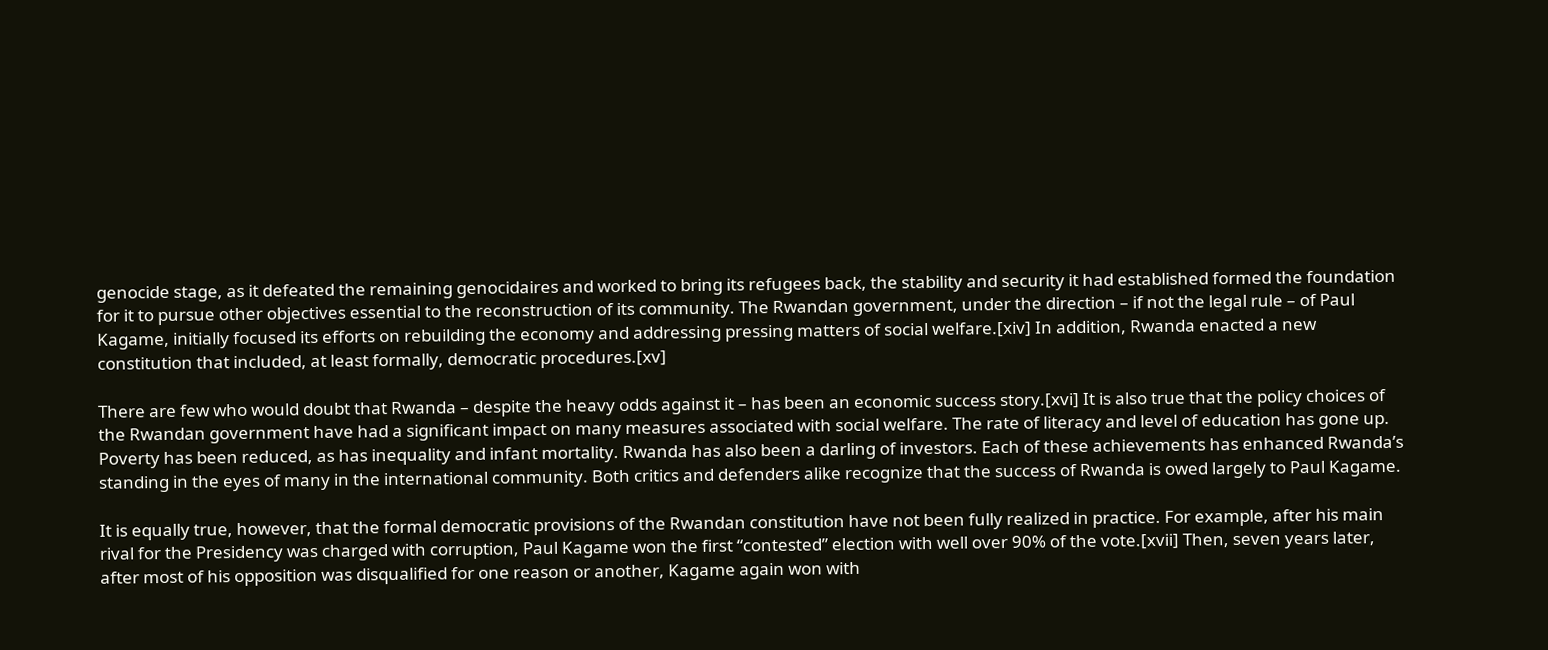genocide stage, as it defeated the remaining genocidaires and worked to bring its refugees back, the stability and security it had established formed the foundation for it to pursue other objectives essential to the reconstruction of its community. The Rwandan government, under the direction – if not the legal rule – of Paul Kagame, initially focused its efforts on rebuilding the economy and addressing pressing matters of social welfare.[xiv] In addition, Rwanda enacted a new constitution that included, at least formally, democratic procedures.[xv]

There are few who would doubt that Rwanda – despite the heavy odds against it – has been an economic success story.[xvi] It is also true that the policy choices of the Rwandan government have had a significant impact on many measures associated with social welfare. The rate of literacy and level of education has gone up. Poverty has been reduced, as has inequality and infant mortality. Rwanda has also been a darling of investors. Each of these achievements has enhanced Rwanda’s standing in the eyes of many in the international community. Both critics and defenders alike recognize that the success of Rwanda is owed largely to Paul Kagame.

It is equally true, however, that the formal democratic provisions of the Rwandan constitution have not been fully realized in practice. For example, after his main rival for the Presidency was charged with corruption, Paul Kagame won the first “contested” election with well over 90% of the vote.[xvii] Then, seven years later, after most of his opposition was disqualified for one reason or another, Kagame again won with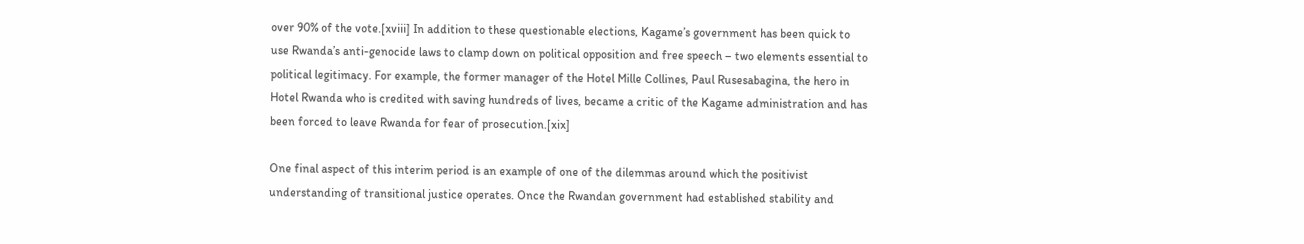over 90% of the vote.[xviii] In addition to these questionable elections, Kagame’s government has been quick to use Rwanda’s anti-genocide laws to clamp down on political opposition and free speech – two elements essential to political legitimacy. For example, the former manager of the Hotel Mille Collines, Paul Rusesabagina, the hero in Hotel Rwanda who is credited with saving hundreds of lives, became a critic of the Kagame administration and has been forced to leave Rwanda for fear of prosecution.[xix]

One final aspect of this interim period is an example of one of the dilemmas around which the positivist understanding of transitional justice operates. Once the Rwandan government had established stability and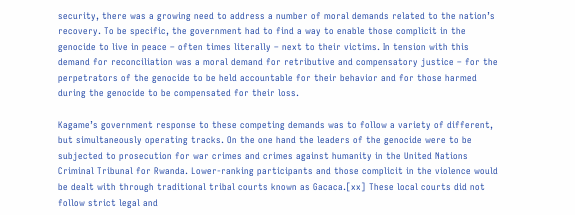security, there was a growing need to address a number of moral demands related to the nation’s recovery. To be specific, the government had to find a way to enable those complicit in the genocide to live in peace – often times literally – next to their victims. In tension with this demand for reconciliation was a moral demand for retributive and compensatory justice – for the perpetrators of the genocide to be held accountable for their behavior and for those harmed during the genocide to be compensated for their loss.

Kagame’s government response to these competing demands was to follow a variety of different, but simultaneously operating tracks. On the one hand the leaders of the genocide were to be subjected to prosecution for war crimes and crimes against humanity in the United Nations Criminal Tribunal for Rwanda. Lower-ranking participants and those complicit in the violence would be dealt with through traditional tribal courts known as Gacaca.[xx] These local courts did not follow strict legal and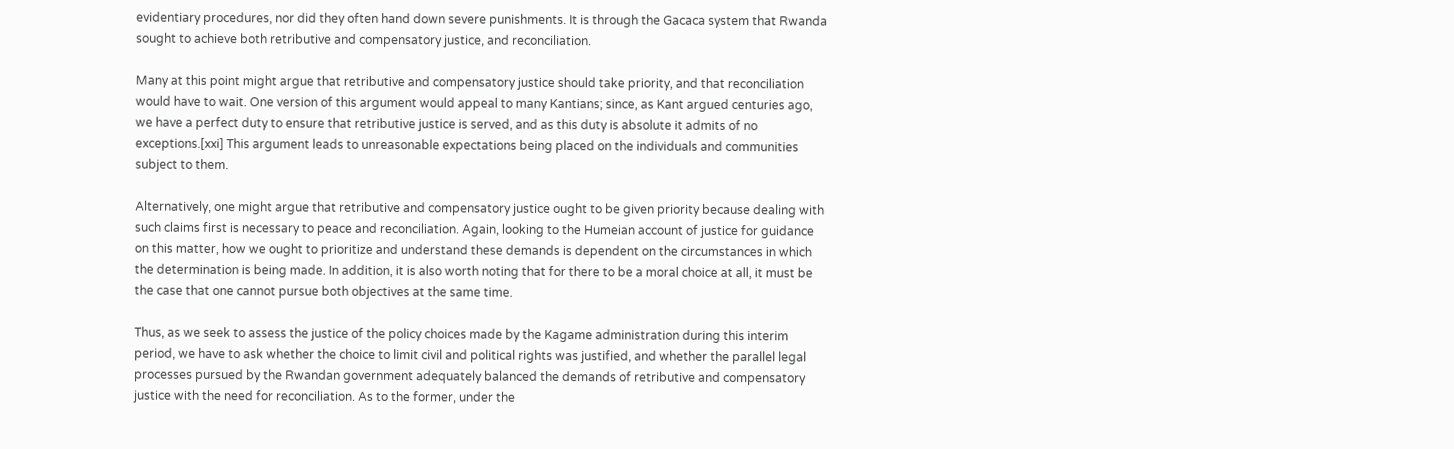evidentiary procedures, nor did they often hand down severe punishments. It is through the Gacaca system that Rwanda sought to achieve both retributive and compensatory justice, and reconciliation.

Many at this point might argue that retributive and compensatory justice should take priority, and that reconciliation would have to wait. One version of this argument would appeal to many Kantians; since, as Kant argued centuries ago, we have a perfect duty to ensure that retributive justice is served, and as this duty is absolute it admits of no exceptions.[xxi] This argument leads to unreasonable expectations being placed on the individuals and communities subject to them.

Alternatively, one might argue that retributive and compensatory justice ought to be given priority because dealing with such claims first is necessary to peace and reconciliation. Again, looking to the Humeian account of justice for guidance on this matter, how we ought to prioritize and understand these demands is dependent on the circumstances in which the determination is being made. In addition, it is also worth noting that for there to be a moral choice at all, it must be the case that one cannot pursue both objectives at the same time.

Thus, as we seek to assess the justice of the policy choices made by the Kagame administration during this interim period, we have to ask whether the choice to limit civil and political rights was justified, and whether the parallel legal processes pursued by the Rwandan government adequately balanced the demands of retributive and compensatory justice with the need for reconciliation. As to the former, under the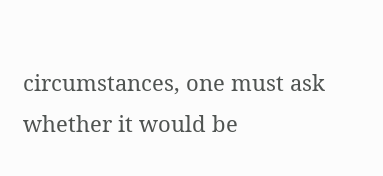circumstances, one must ask whether it would be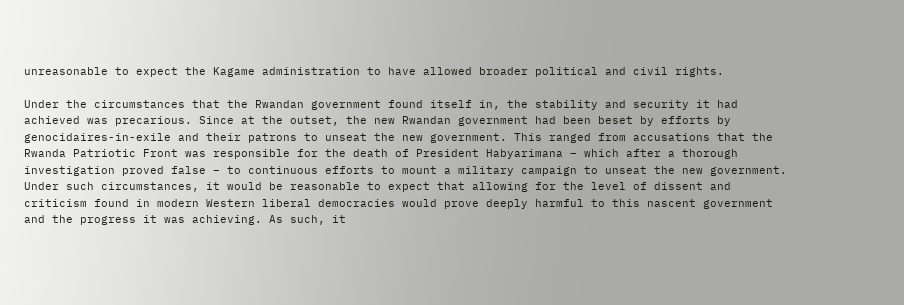unreasonable to expect the Kagame administration to have allowed broader political and civil rights.

Under the circumstances that the Rwandan government found itself in, the stability and security it had achieved was precarious. Since at the outset, the new Rwandan government had been beset by efforts by genocidaires-in-exile and their patrons to unseat the new government. This ranged from accusations that the Rwanda Patriotic Front was responsible for the death of President Habyarimana – which after a thorough investigation proved false – to continuous efforts to mount a military campaign to unseat the new government. Under such circumstances, it would be reasonable to expect that allowing for the level of dissent and criticism found in modern Western liberal democracies would prove deeply harmful to this nascent government and the progress it was achieving. As such, it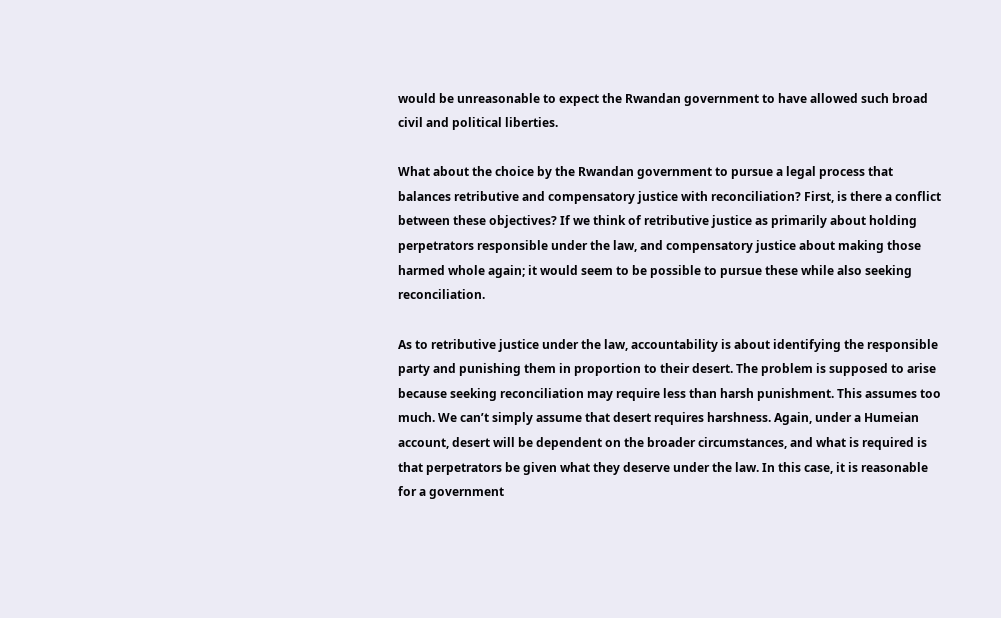would be unreasonable to expect the Rwandan government to have allowed such broad civil and political liberties.

What about the choice by the Rwandan government to pursue a legal process that balances retributive and compensatory justice with reconciliation? First, is there a conflict between these objectives? If we think of retributive justice as primarily about holding perpetrators responsible under the law, and compensatory justice about making those harmed whole again; it would seem to be possible to pursue these while also seeking reconciliation.

As to retributive justice under the law, accountability is about identifying the responsible party and punishing them in proportion to their desert. The problem is supposed to arise because seeking reconciliation may require less than harsh punishment. This assumes too much. We can’t simply assume that desert requires harshness. Again, under a Humeian account, desert will be dependent on the broader circumstances, and what is required is that perpetrators be given what they deserve under the law. In this case, it is reasonable for a government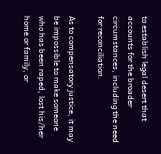to establish legal desert that accounts for the broader circumstances, including the need for reconciliation.

As to compensatory justice, it may be impossible to make someone who has been raped, lost his/her home or family, or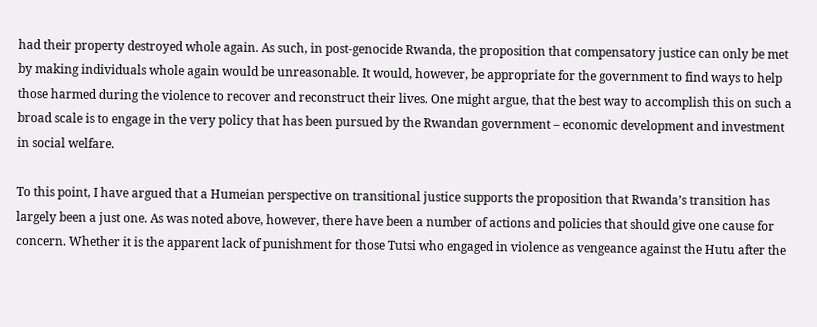had their property destroyed whole again. As such, in post-genocide Rwanda, the proposition that compensatory justice can only be met by making individuals whole again would be unreasonable. It would, however, be appropriate for the government to find ways to help those harmed during the violence to recover and reconstruct their lives. One might argue, that the best way to accomplish this on such a broad scale is to engage in the very policy that has been pursued by the Rwandan government – economic development and investment in social welfare.

To this point, I have argued that a Humeian perspective on transitional justice supports the proposition that Rwanda’s transition has largely been a just one. As was noted above, however, there have been a number of actions and policies that should give one cause for concern. Whether it is the apparent lack of punishment for those Tutsi who engaged in violence as vengeance against the Hutu after the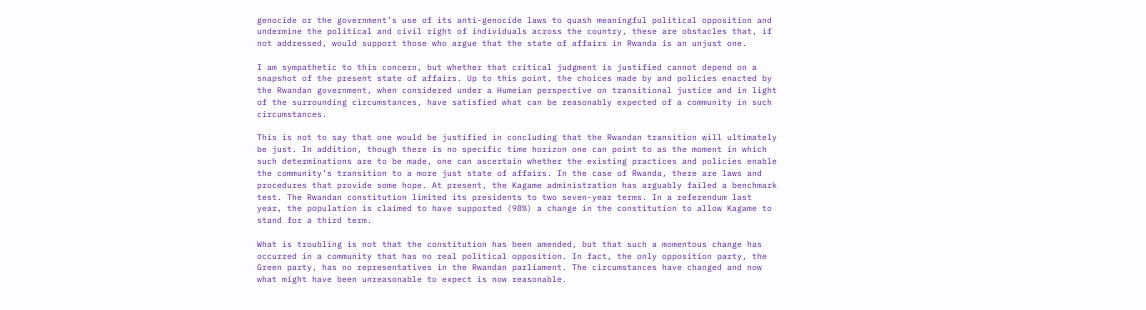genocide or the government’s use of its anti-genocide laws to quash meaningful political opposition and undermine the political and civil right of individuals across the country, these are obstacles that, if not addressed, would support those who argue that the state of affairs in Rwanda is an unjust one.

I am sympathetic to this concern, but whether that critical judgment is justified cannot depend on a snapshot of the present state of affairs. Up to this point, the choices made by and policies enacted by the Rwandan government, when considered under a Humeian perspective on transitional justice and in light of the surrounding circumstances, have satisfied what can be reasonably expected of a community in such circumstances.

This is not to say that one would be justified in concluding that the Rwandan transition will ultimately be just. In addition, though there is no specific time horizon one can point to as the moment in which such determinations are to be made, one can ascertain whether the existing practices and policies enable the community’s transition to a more just state of affairs. In the case of Rwanda, there are laws and procedures that provide some hope. At present, the Kagame administration has arguably failed a benchmark test. The Rwandan constitution limited its presidents to two seven-year terms. In a referendum last year, the population is claimed to have supported (98%) a change in the constitution to allow Kagame to stand for a third term.

What is troubling is not that the constitution has been amended, but that such a momentous change has occurred in a community that has no real political opposition. In fact, the only opposition party, the Green party, has no representatives in the Rwandan parliament. The circumstances have changed and now what might have been unreasonable to expect is now reasonable.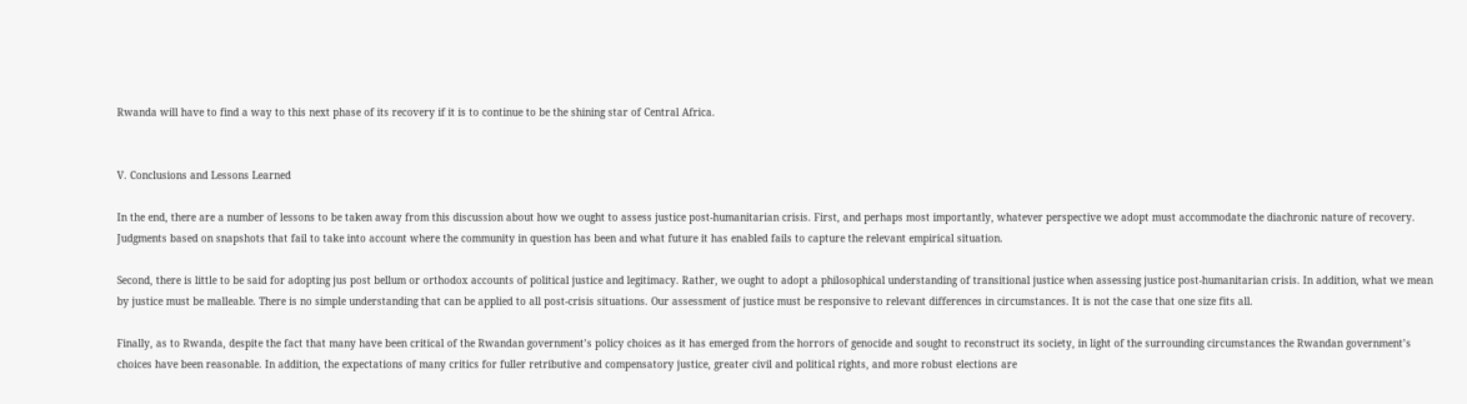Rwanda will have to find a way to this next phase of its recovery if it is to continue to be the shining star of Central Africa.


V. Conclusions and Lessons Learned

In the end, there are a number of lessons to be taken away from this discussion about how we ought to assess justice post-humanitarian crisis. First, and perhaps most importantly, whatever perspective we adopt must accommodate the diachronic nature of recovery. Judgments based on snapshots that fail to take into account where the community in question has been and what future it has enabled fails to capture the relevant empirical situation.

Second, there is little to be said for adopting jus post bellum or orthodox accounts of political justice and legitimacy. Rather, we ought to adopt a philosophical understanding of transitional justice when assessing justice post-humanitarian crisis. In addition, what we mean by justice must be malleable. There is no simple understanding that can be applied to all post-crisis situations. Our assessment of justice must be responsive to relevant differences in circumstances. It is not the case that one size fits all.

Finally, as to Rwanda, despite the fact that many have been critical of the Rwandan government’s policy choices as it has emerged from the horrors of genocide and sought to reconstruct its society, in light of the surrounding circumstances the Rwandan government’s choices have been reasonable. In addition, the expectations of many critics for fuller retributive and compensatory justice, greater civil and political rights, and more robust elections are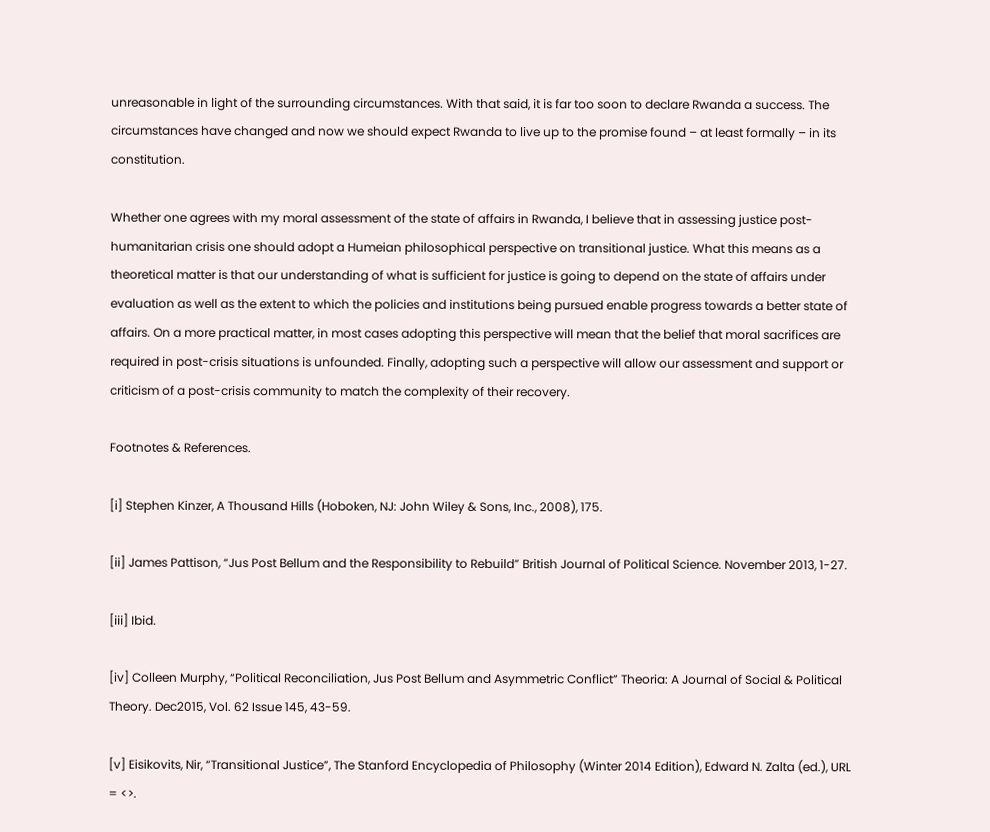unreasonable in light of the surrounding circumstances. With that said, it is far too soon to declare Rwanda a success. The circumstances have changed and now we should expect Rwanda to live up to the promise found – at least formally – in its constitution.

Whether one agrees with my moral assessment of the state of affairs in Rwanda, I believe that in assessing justice post-humanitarian crisis one should adopt a Humeian philosophical perspective on transitional justice. What this means as a theoretical matter is that our understanding of what is sufficient for justice is going to depend on the state of affairs under evaluation as well as the extent to which the policies and institutions being pursued enable progress towards a better state of affairs. On a more practical matter, in most cases adopting this perspective will mean that the belief that moral sacrifices are required in post-crisis situations is unfounded. Finally, adopting such a perspective will allow our assessment and support or criticism of a post-crisis community to match the complexity of their recovery.

Footnotes & References.

[i] Stephen Kinzer, A Thousand Hills (Hoboken, NJ: John Wiley & Sons, Inc., 2008), 175.

[ii] James Pattison, “Jus Post Bellum and the Responsibility to Rebuild” British Journal of Political Science. November 2013, 1-27.

[iii] Ibid.

[iv] Colleen Murphy, “Political Reconciliation, Jus Post Bellum and Asymmetric Conflict” Theoria: A Journal of Social & Political Theory. Dec2015, Vol. 62 Issue 145, 43-59.

[v] Eisikovits, Nir, “Transitional Justice”, The Stanford Encyclopedia of Philosophy (Winter 2014 Edition), Edward N. Zalta (ed.), URL = <>.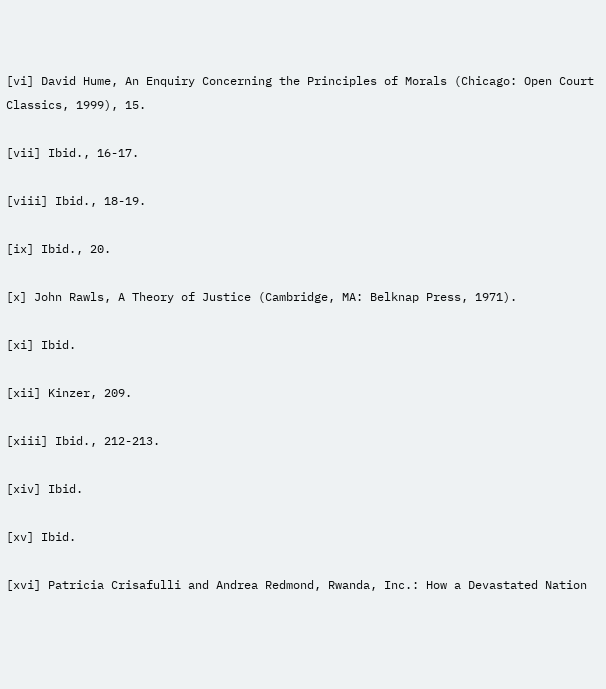[vi] David Hume, An Enquiry Concerning the Principles of Morals (Chicago: Open Court Classics, 1999), 15.

[vii] Ibid., 16-17.

[viii] Ibid., 18-19.

[ix] Ibid., 20.

[x] John Rawls, A Theory of Justice (Cambridge, MA: Belknap Press, 1971).

[xi] Ibid.

[xii] Kinzer, 209.

[xiii] Ibid., 212-213.

[xiv] Ibid.

[xv] Ibid.

[xvi] Patricia Crisafulli and Andrea Redmond, Rwanda, Inc.: How a Devastated Nation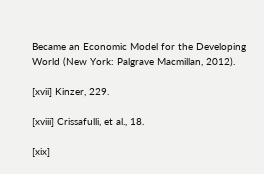Became an Economic Model for the Developing World (New York: Palgrave Macmillan, 2012).

[xvii] Kinzer, 229.

[xviii] Crissafulli, et al., 18.

[xix]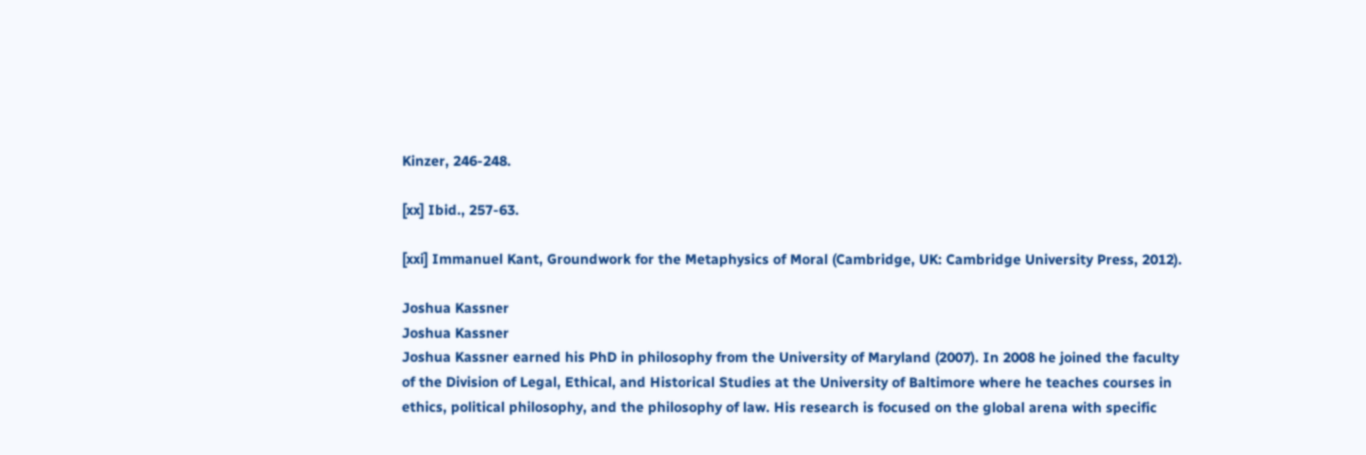Kinzer, 246-248.

[xx] Ibid., 257-63.

[xxi] Immanuel Kant, Groundwork for the Metaphysics of Moral (Cambridge, UK: Cambridge University Press, 2012).

Joshua Kassner
Joshua Kassner
Joshua Kassner earned his PhD in philosophy from the University of Maryland (2007). In 2008 he joined the faculty of the Division of Legal, Ethical, and Historical Studies at the University of Baltimore where he teaches courses in ethics, political philosophy, and the philosophy of law. His research is focused on the global arena with specific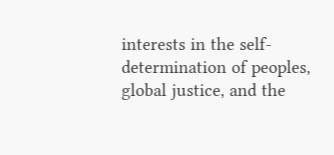interests in the self-determination of peoples, global justice, and the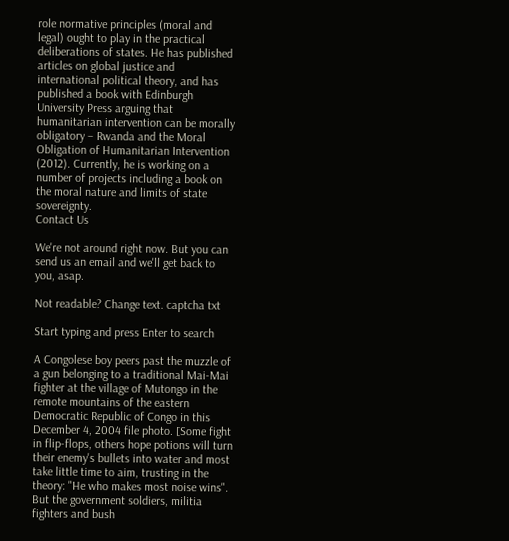role normative principles (moral and legal) ought to play in the practical deliberations of states. He has published articles on global justice and international political theory, and has published a book with Edinburgh University Press arguing that humanitarian intervention can be morally obligatory – Rwanda and the Moral Obligation of Humanitarian Intervention (2012). Currently, he is working on a number of projects including a book on the moral nature and limits of state sovereignty.
Contact Us

We're not around right now. But you can send us an email and we'll get back to you, asap.

Not readable? Change text. captcha txt

Start typing and press Enter to search

A Congolese boy peers past the muzzle of a gun belonging to a traditional Mai-Mai fighter at the village of Mutongo in the remote mountains of the eastern Democratic Republic of Congo in this December 4, 2004 file photo. [Some fight in flip-flops, others hope potions will turn their enemy's bullets into water and most take little time to aim, trusting in the theory: "He who makes most noise wins". But the government soldiers, militia fighters and bush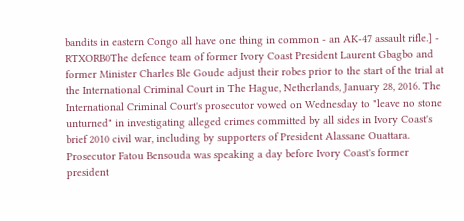bandits in eastern Congo all have one thing in common - an AK-47 assault rifle.] - RTXORB0The defence team of former Ivory Coast President Laurent Gbagbo and former Minister Charles Ble Goude adjust their robes prior to the start of the trial at the International Criminal Court in The Hague, Netherlands, January 28, 2016. The International Criminal Court's prosecutor vowed on Wednesday to "leave no stone unturned" in investigating alleged crimes committed by all sides in Ivory Coast's brief 2010 civil war, including by supporters of President Alassane Ouattara. Prosecutor Fatou Bensouda was speaking a day before Ivory Coast's former president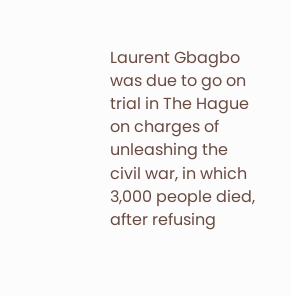Laurent Gbagbo was due to go on trial in The Hague on charges of unleashing the civil war, in which 3,000 people died, after refusing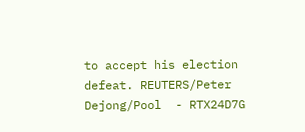to accept his election defeat. REUTERS/Peter Dejong/Pool  - RTX24D7G